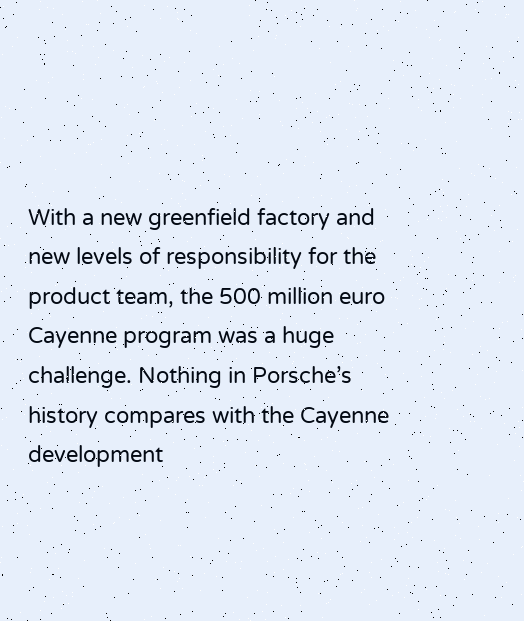With a new greenfield factory and new levels of responsibility for the product team, the 500 million euro Cayenne program was a huge challenge. Nothing in Porsche’s history compares with the Cayenne development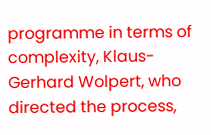programme in terms of complexity, Klaus-Gerhard Wolpert, who directed the process,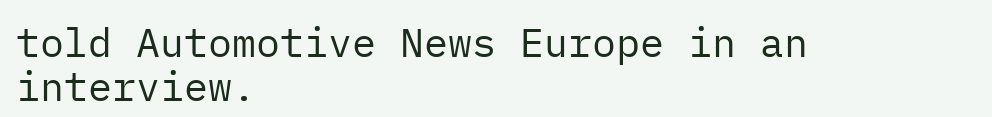told Automotive News Europe in an interview.